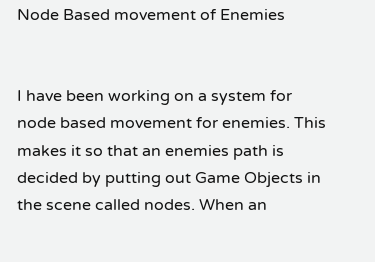Node Based movement of Enemies


I have been working on a system for node based movement for enemies. This makes it so that an enemies path is decided by putting out Game Objects in the scene called nodes. When an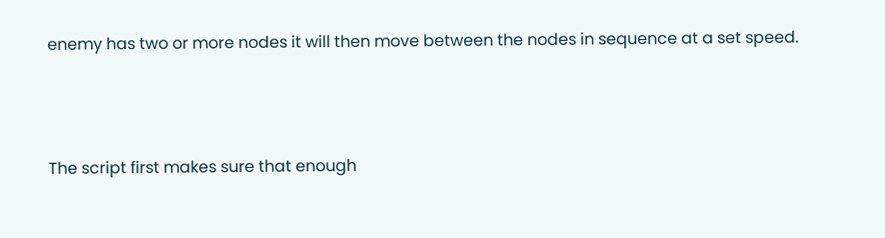enemy has two or more nodes it will then move between the nodes in sequence at a set speed.



The script first makes sure that enough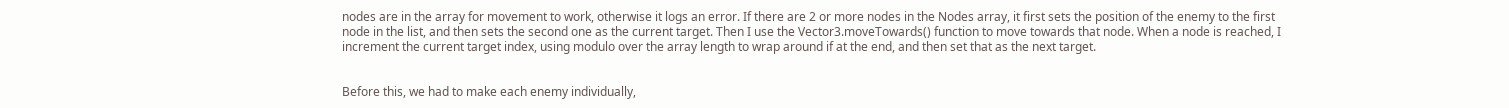nodes are in the array for movement to work, otherwise it logs an error. If there are 2 or more nodes in the Nodes array, it first sets the position of the enemy to the first node in the list, and then sets the second one as the current target. Then I use the Vector3.moveTowards() function to move towards that node. When a node is reached, I increment the current target index, using modulo over the array length to wrap around if at the end, and then set that as the next target.


Before this, we had to make each enemy individually,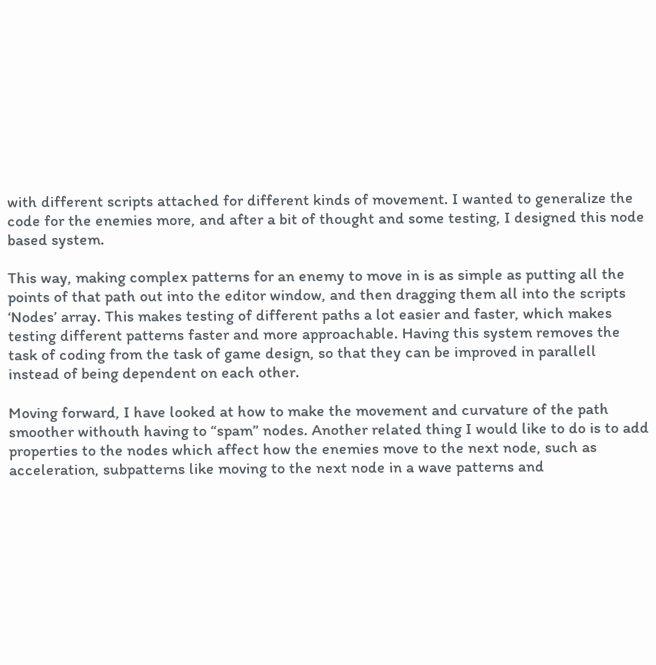with different scripts attached for different kinds of movement. I wanted to generalize the code for the enemies more, and after a bit of thought and some testing, I designed this node based system.

This way, making complex patterns for an enemy to move in is as simple as putting all the points of that path out into the editor window, and then dragging them all into the scripts ‘Nodes’ array. This makes testing of different paths a lot easier and faster, which makes testing different patterns faster and more approachable. Having this system removes the task of coding from the task of game design, so that they can be improved in parallell instead of being dependent on each other.

Moving forward, I have looked at how to make the movement and curvature of the path smoother withouth having to “spam” nodes. Another related thing I would like to do is to add properties to the nodes which affect how the enemies move to the next node, such as acceleration, subpatterns like moving to the next node in a wave patterns and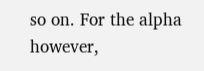so on. For the alpha however,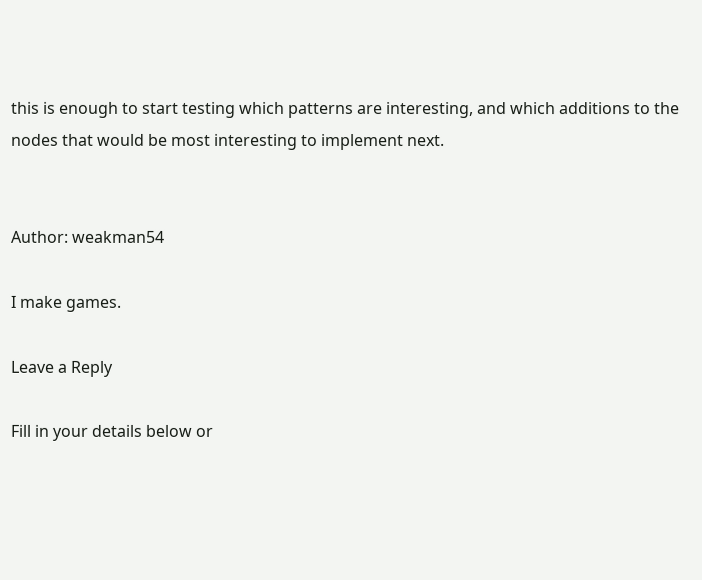this is enough to start testing which patterns are interesting, and which additions to the nodes that would be most interesting to implement next.


Author: weakman54

I make games.

Leave a Reply

Fill in your details below or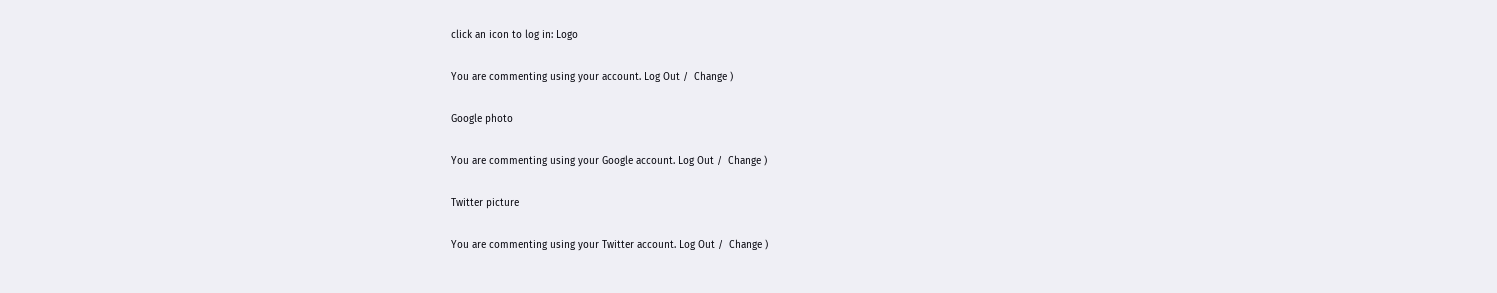click an icon to log in: Logo

You are commenting using your account. Log Out /  Change )

Google photo

You are commenting using your Google account. Log Out /  Change )

Twitter picture

You are commenting using your Twitter account. Log Out /  Change )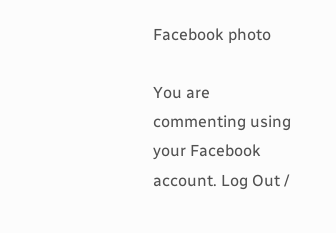Facebook photo

You are commenting using your Facebook account. Log Out /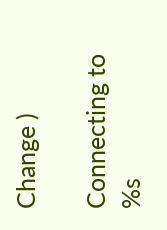Change )

Connecting to %s